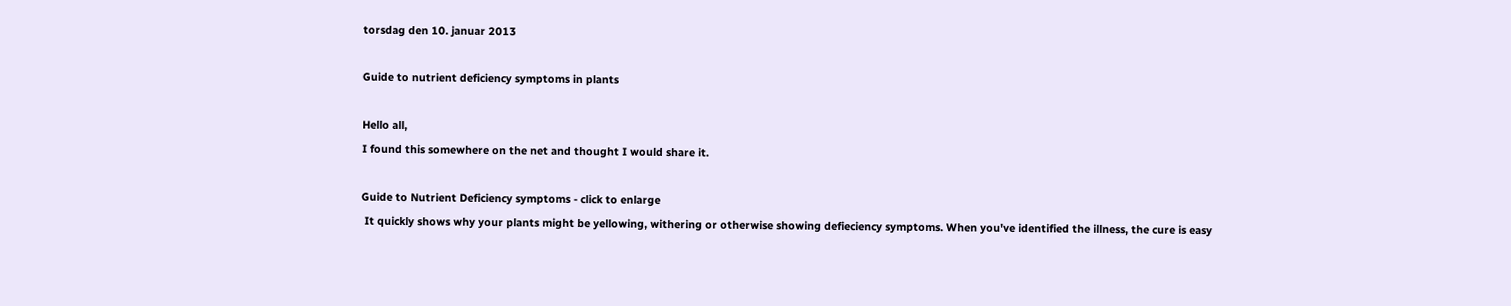torsdag den 10. januar 2013

Guide to nutrient deficiency symptoms in plants

Hello all,
I found this somewhere on the net and thought I would share it.

Guide to Nutrient Deficiency symptoms - click to enlarge
 It quickly shows why your plants might be yellowing, withering or otherwise showing defieciency symptoms. When you've identified the illness, the cure is easy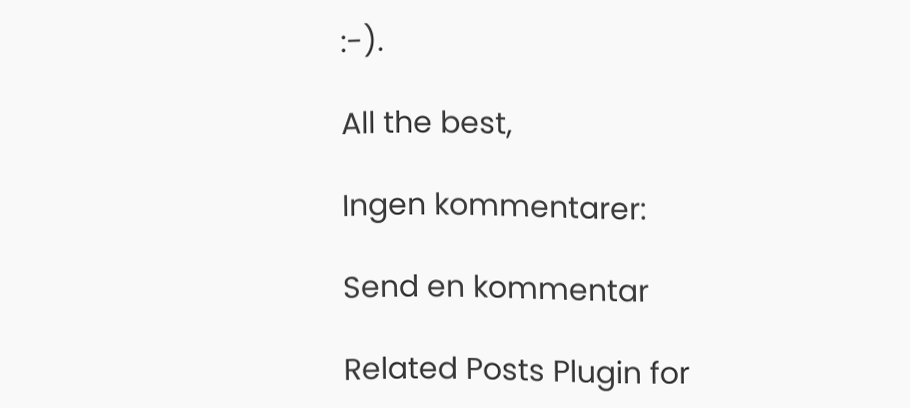:-).

All the best,

Ingen kommentarer:

Send en kommentar

Related Posts Plugin for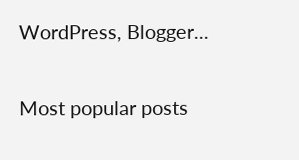WordPress, Blogger...

Most popular posts